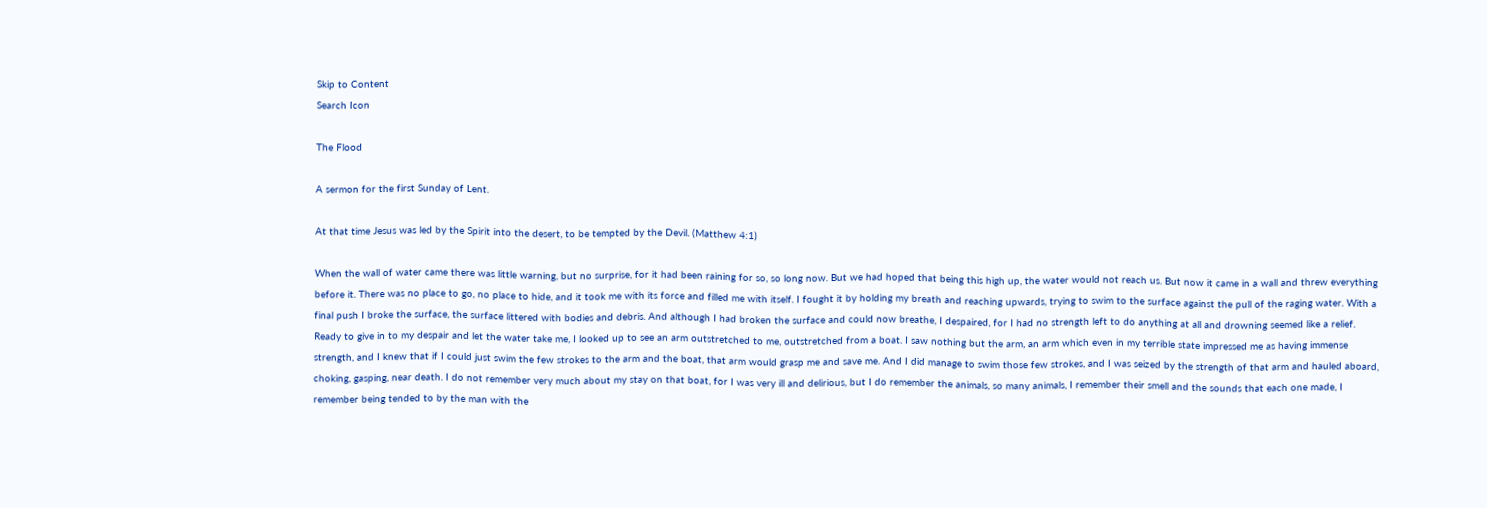Skip to Content
Search Icon

The Flood

A sermon for the first Sunday of Lent.

At that time Jesus was led by the Spirit into the desert, to be tempted by the Devil. (Matthew 4:1)

When the wall of water came there was little warning, but no surprise, for it had been raining for so, so long now. But we had hoped that being this high up, the water would not reach us. But now it came in a wall and threw everything before it. There was no place to go, no place to hide, and it took me with its force and filled me with itself. I fought it by holding my breath and reaching upwards, trying to swim to the surface against the pull of the raging water. With a final push I broke the surface, the surface littered with bodies and debris. And although I had broken the surface and could now breathe, I despaired, for I had no strength left to do anything at all and drowning seemed like a relief. Ready to give in to my despair and let the water take me, I looked up to see an arm outstretched to me, outstretched from a boat. I saw nothing but the arm, an arm which even in my terrible state impressed me as having immense strength, and I knew that if I could just swim the few strokes to the arm and the boat, that arm would grasp me and save me. And I did manage to swim those few strokes, and I was seized by the strength of that arm and hauled aboard, choking, gasping, near death. I do not remember very much about my stay on that boat, for I was very ill and delirious, but I do remember the animals, so many animals, I remember their smell and the sounds that each one made, I remember being tended to by the man with the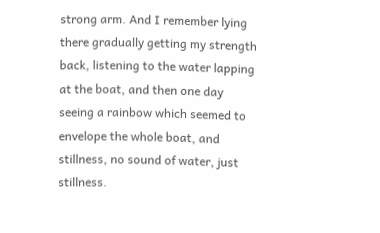strong arm. And I remember lying there gradually getting my strength back, listening to the water lapping at the boat, and then one day seeing a rainbow which seemed to envelope the whole boat, and stillness, no sound of water, just stillness.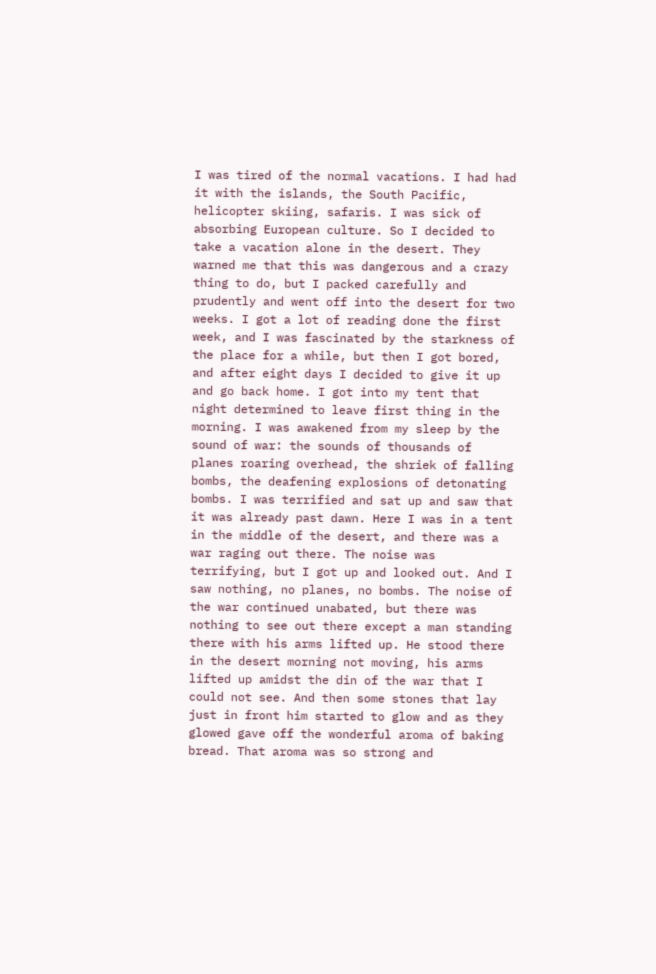I was tired of the normal vacations. I had had it with the islands, the South Pacific, helicopter skiing, safaris. I was sick of absorbing European culture. So I decided to take a vacation alone in the desert. They warned me that this was dangerous and a crazy thing to do, but I packed carefully and prudently and went off into the desert for two weeks. I got a lot of reading done the first week, and I was fascinated by the starkness of the place for a while, but then I got bored, and after eight days I decided to give it up and go back home. I got into my tent that night determined to leave first thing in the morning. I was awakened from my sleep by the sound of war: the sounds of thousands of planes roaring overhead, the shriek of falling bombs, the deafening explosions of detonating bombs. I was terrified and sat up and saw that it was already past dawn. Here I was in a tent in the middle of the desert, and there was a war raging out there. The noise was terrifying, but I got up and looked out. And I saw nothing, no planes, no bombs. The noise of the war continued unabated, but there was nothing to see out there except a man standing there with his arms lifted up. He stood there in the desert morning not moving, his arms lifted up amidst the din of the war that I could not see. And then some stones that lay just in front him started to glow and as they glowed gave off the wonderful aroma of baking bread. That aroma was so strong and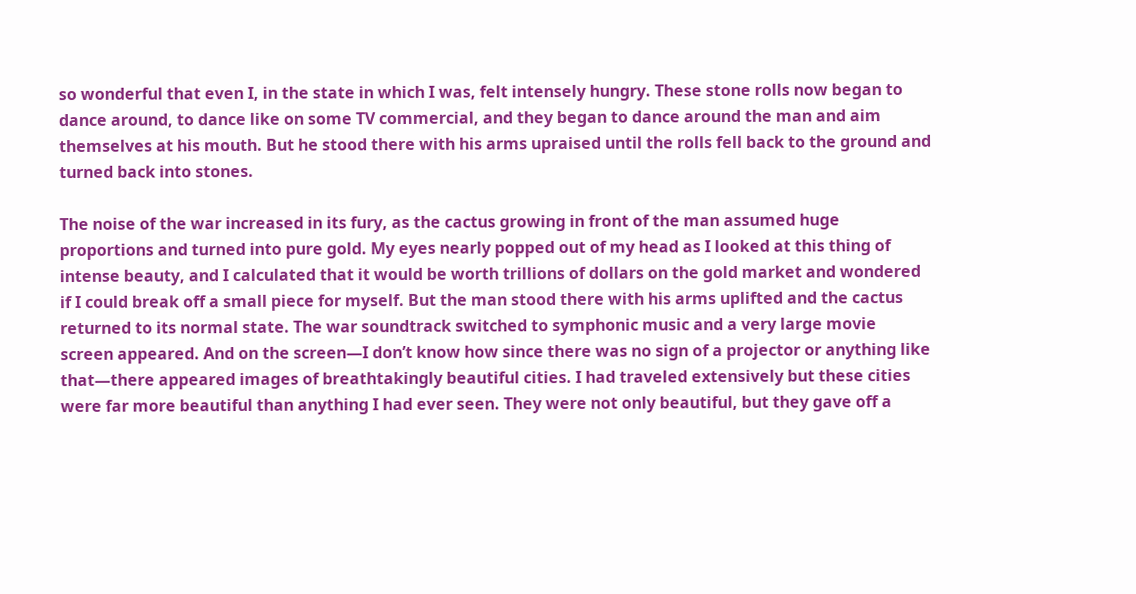so wonderful that even I, in the state in which I was, felt intensely hungry. These stone rolls now began to dance around, to dance like on some TV commercial, and they began to dance around the man and aim themselves at his mouth. But he stood there with his arms upraised until the rolls fell back to the ground and turned back into stones.

The noise of the war increased in its fury, as the cactus growing in front of the man assumed huge proportions and turned into pure gold. My eyes nearly popped out of my head as I looked at this thing of intense beauty, and I calculated that it would be worth trillions of dollars on the gold market and wondered if I could break off a small piece for myself. But the man stood there with his arms uplifted and the cactus returned to its normal state. The war soundtrack switched to symphonic music and a very large movie screen appeared. And on the screen—I don’t know how since there was no sign of a projector or anything like that—there appeared images of breathtakingly beautiful cities. I had traveled extensively but these cities were far more beautiful than anything I had ever seen. They were not only beautiful, but they gave off a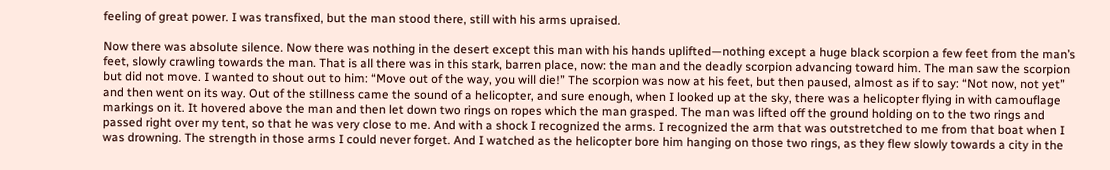feeling of great power. I was transfixed, but the man stood there, still with his arms upraised.

Now there was absolute silence. Now there was nothing in the desert except this man with his hands uplifted—nothing except a huge black scorpion a few feet from the man’s feet, slowly crawling towards the man. That is all there was in this stark, barren place, now: the man and the deadly scorpion advancing toward him. The man saw the scorpion but did not move. I wanted to shout out to him: “Move out of the way, you will die!” The scorpion was now at his feet, but then paused, almost as if to say: “Not now, not yet” and then went on its way. Out of the stillness came the sound of a helicopter, and sure enough, when I looked up at the sky, there was a helicopter flying in with camouflage markings on it. It hovered above the man and then let down two rings on ropes which the man grasped. The man was lifted off the ground holding on to the two rings and passed right over my tent, so that he was very close to me. And with a shock I recognized the arms. I recognized the arm that was outstretched to me from that boat when I was drowning. The strength in those arms I could never forget. And I watched as the helicopter bore him hanging on those two rings, as they flew slowly towards a city in the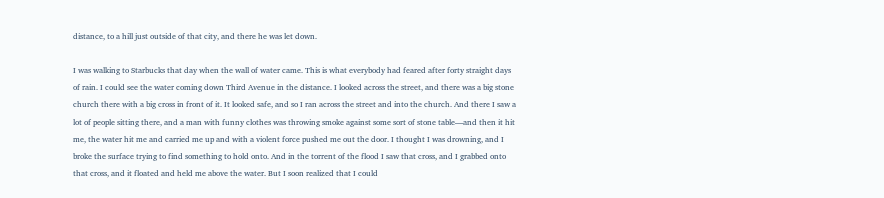distance, to a hill just outside of that city, and there he was let down.

I was walking to Starbucks that day when the wall of water came. This is what everybody had feared after forty straight days of rain. I could see the water coming down Third Avenue in the distance. I looked across the street, and there was a big stone church there with a big cross in front of it. It looked safe, and so I ran across the street and into the church. And there I saw a lot of people sitting there, and a man with funny clothes was throwing smoke against some sort of stone table—and then it hit me, the water hit me and carried me up and with a violent force pushed me out the door. I thought I was drowning, and I broke the surface trying to find something to hold onto. And in the torrent of the flood I saw that cross, and I grabbed onto that cross, and it floated and held me above the water. But I soon realized that I could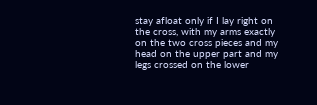stay afloat only if I lay right on the cross, with my arms exactly on the two cross pieces and my head on the upper part and my legs crossed on the lower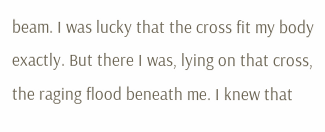beam. I was lucky that the cross fit my body exactly. But there I was, lying on that cross, the raging flood beneath me. I knew that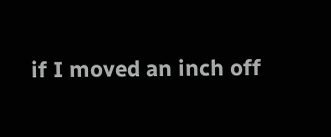if I moved an inch off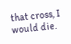that cross, I would die.